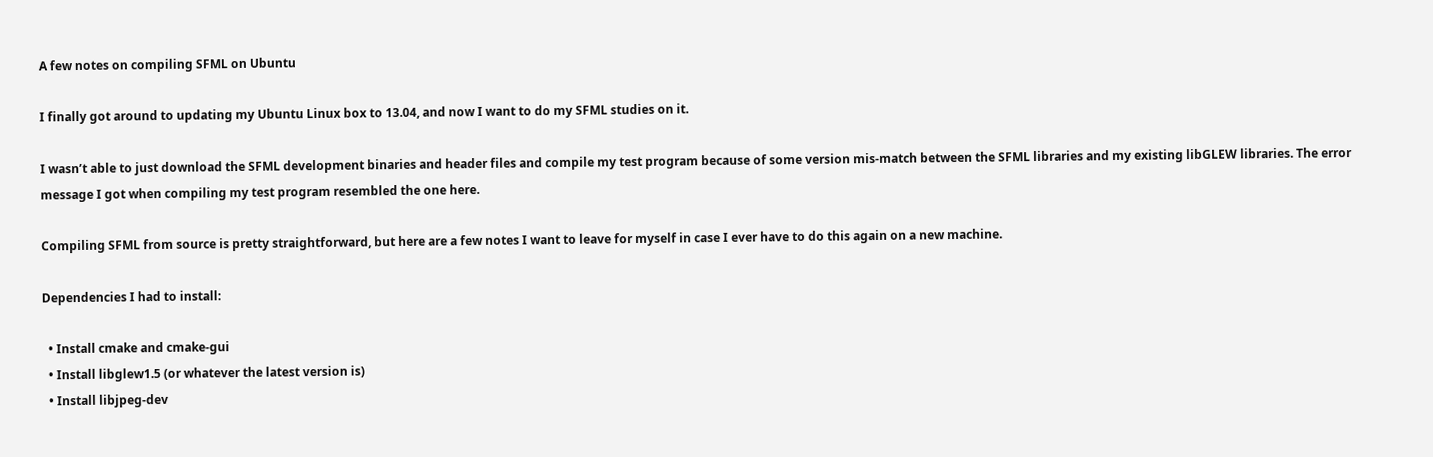A few notes on compiling SFML on Ubuntu

I finally got around to updating my Ubuntu Linux box to 13.04, and now I want to do my SFML studies on it.

I wasn’t able to just download the SFML development binaries and header files and compile my test program because of some version mis-match between the SFML libraries and my existing libGLEW libraries. The error message I got when compiling my test program resembled the one here.

Compiling SFML from source is pretty straightforward, but here are a few notes I want to leave for myself in case I ever have to do this again on a new machine.

Dependencies I had to install:

  • Install cmake and cmake-gui
  • Install libglew1.5 (or whatever the latest version is)
  • Install libjpeg-dev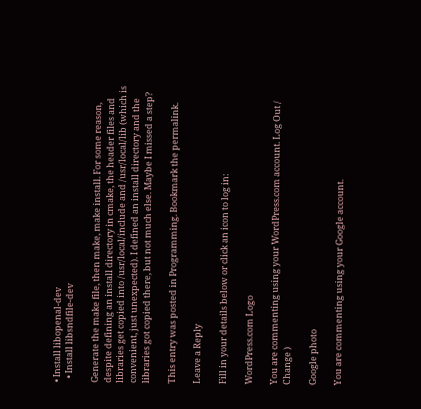• Install libopenal-dev
  • Install libsndfile-dev

Generate the make file, then make, make install. For some reason, despite defining an install directory in cmake, the header files and libraries get copied into /usr/local/include and /usr/local/lib (which is convenient, just unexpected). I defined an install directory and the libraries got copied there, but not much else. Maybe I missed a step?

This entry was posted in Programming. Bookmark the permalink.

Leave a Reply

Fill in your details below or click an icon to log in:

WordPress.com Logo

You are commenting using your WordPress.com account. Log Out /  Change )

Google photo

You are commenting using your Google account.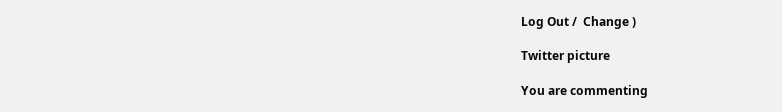Log Out /  Change )

Twitter picture

You are commenting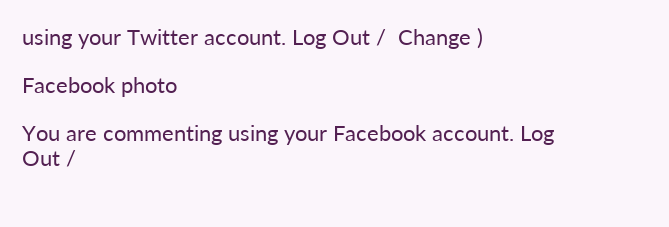using your Twitter account. Log Out /  Change )

Facebook photo

You are commenting using your Facebook account. Log Out /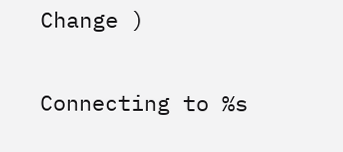Change )

Connecting to %s